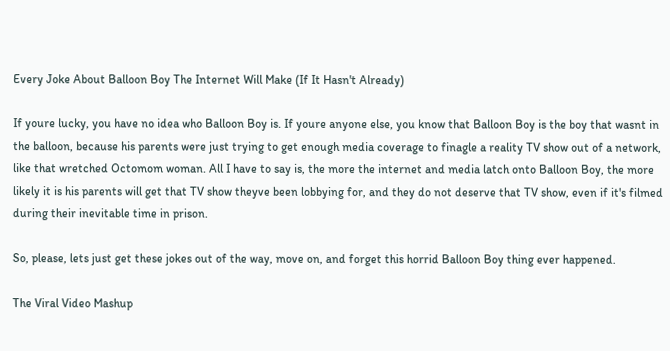Every Joke About Balloon Boy The Internet Will Make (If It Hasn't Already)

If youre lucky, you have no idea who Balloon Boy is. If youre anyone else, you know that Balloon Boy is the boy that wasnt in the balloon, because his parents were just trying to get enough media coverage to finagle a reality TV show out of a network, like that wretched Octomom woman. All I have to say is, the more the internet and media latch onto Balloon Boy, the more likely it is his parents will get that TV show theyve been lobbying for, and they do not deserve that TV show, even if it's filmed during their inevitable time in prison.

So, please, lets just get these jokes out of the way, move on, and forget this horrid Balloon Boy thing ever happened.

The Viral Video Mashup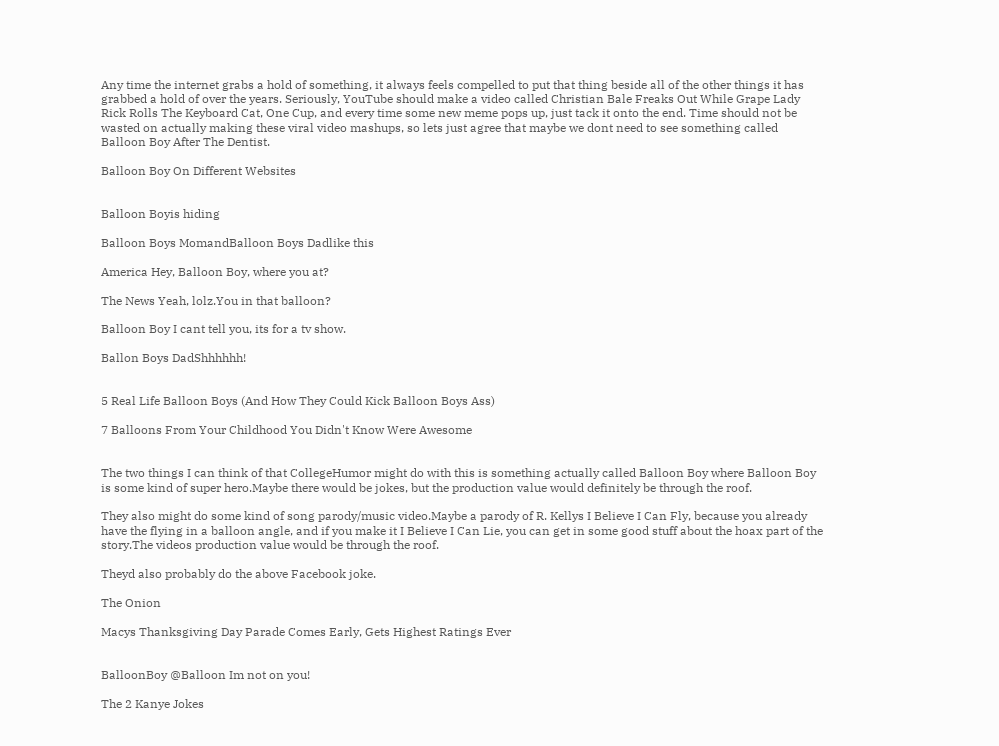Any time the internet grabs a hold of something, it always feels compelled to put that thing beside all of the other things it has grabbed a hold of over the years. Seriously, YouTube should make a video called Christian Bale Freaks Out While Grape Lady Rick Rolls The Keyboard Cat, One Cup, and every time some new meme pops up, just tack it onto the end. Time should not be wasted on actually making these viral video mashups, so lets just agree that maybe we dont need to see something called Balloon Boy After The Dentist.

Balloon Boy On Different Websites


Balloon Boyis hiding

Balloon Boys MomandBalloon Boys Dadlike this

America Hey, Balloon Boy, where you at?

The News Yeah, lolz.You in that balloon?

Balloon Boy I cant tell you, its for a tv show.

Ballon Boys DadShhhhhh!


5 Real Life Balloon Boys (And How They Could Kick Balloon Boys Ass)

7 Balloons From Your Childhood You Didn't Know Were Awesome


The two things I can think of that CollegeHumor might do with this is something actually called Balloon Boy where Balloon Boy is some kind of super hero.Maybe there would be jokes, but the production value would definitely be through the roof.

They also might do some kind of song parody/music video.Maybe a parody of R. Kellys I Believe I Can Fly, because you already have the flying in a balloon angle, and if you make it I Believe I Can Lie, you can get in some good stuff about the hoax part of the story.The videos production value would be through the roof.

Theyd also probably do the above Facebook joke.

The Onion

Macys Thanksgiving Day Parade Comes Early, Gets Highest Ratings Ever


BalloonBoy @Balloon Im not on you!

The 2 Kanye Jokes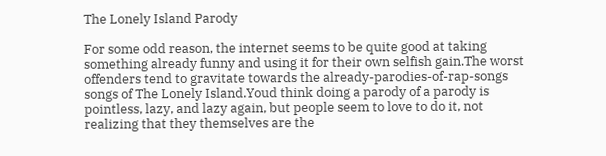The Lonely Island Parody

For some odd reason, the internet seems to be quite good at taking something already funny and using it for their own selfish gain.The worst offenders tend to gravitate towards the already-parodies-of-rap-songs songs of The Lonely Island.Youd think doing a parody of a parody is pointless, lazy, and lazy again, but people seem to love to do it, not realizing that they themselves are the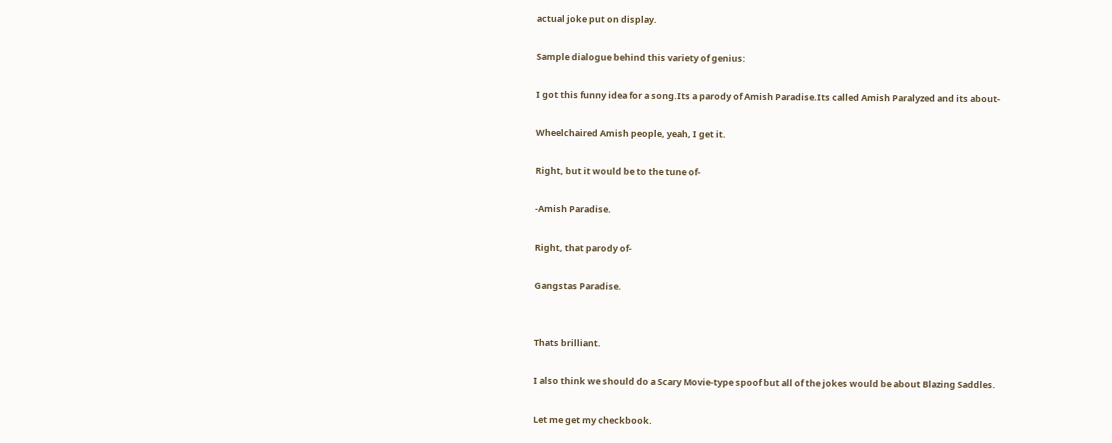actual joke put on display.

Sample dialogue behind this variety of genius:

I got this funny idea for a song.Its a parody of Amish Paradise.Its called Amish Paralyzed and its about-

Wheelchaired Amish people, yeah, I get it.

Right, but it would be to the tune of-

-Amish Paradise.

Right, that parody of-

Gangstas Paradise.


Thats brilliant.

I also think we should do a Scary Movie-type spoof but all of the jokes would be about Blazing Saddles.

Let me get my checkbook.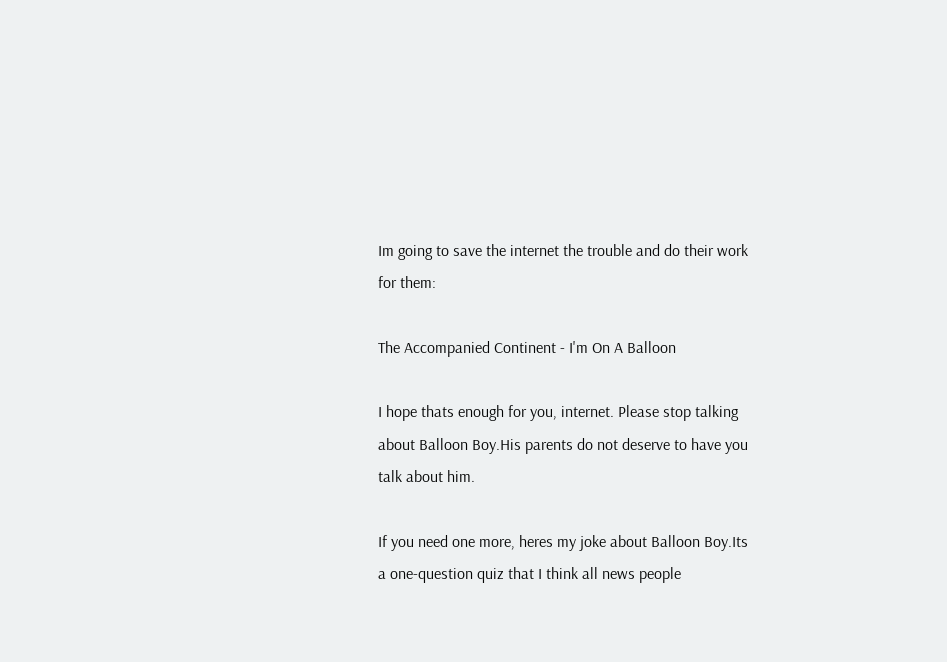Im going to save the internet the trouble and do their work for them:

The Accompanied Continent - I'm On A Balloon

I hope thats enough for you, internet. Please stop talking about Balloon Boy.His parents do not deserve to have you talk about him.

If you need one more, heres my joke about Balloon Boy.Its a one-question quiz that I think all news people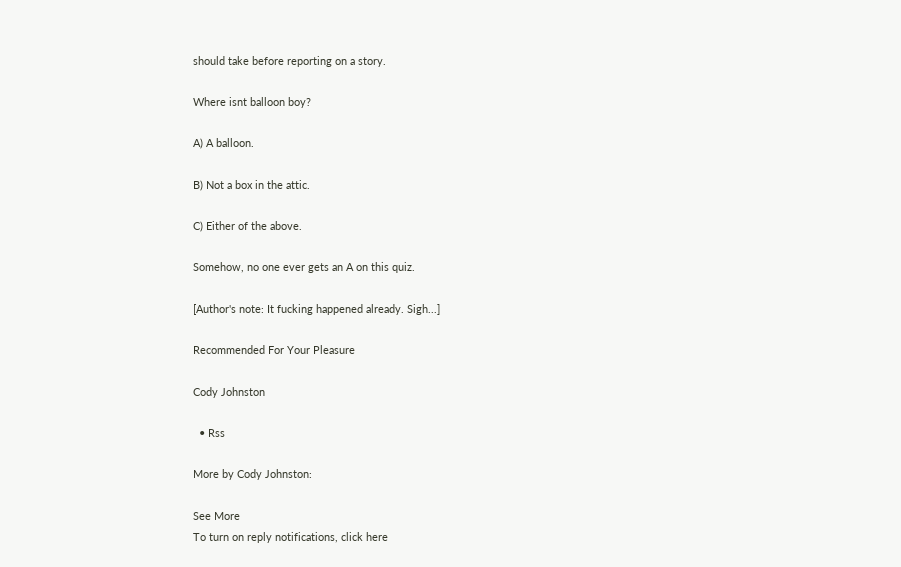should take before reporting on a story.

Where isnt balloon boy?

A) A balloon.

B) Not a box in the attic.

C) Either of the above.

Somehow, no one ever gets an A on this quiz.

[Author's note: It fucking happened already. Sigh...]

Recommended For Your Pleasure

Cody Johnston

  • Rss

More by Cody Johnston:

See More
To turn on reply notifications, click here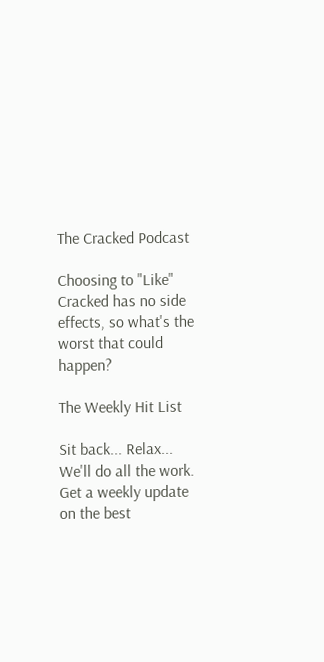The Cracked Podcast

Choosing to "Like" Cracked has no side effects, so what's the worst that could happen?

The Weekly Hit List

Sit back... Relax... We'll do all the work.
Get a weekly update on the best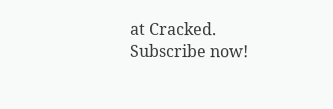at Cracked. Subscribe now!